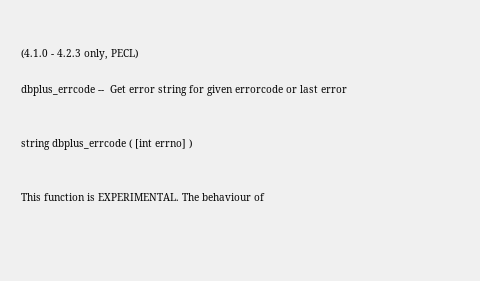(4.1.0 - 4.2.3 only, PECL)

dbplus_errcode --  Get error string for given errorcode or last error


string dbplus_errcode ( [int errno] )


This function is EXPERIMENTAL. The behaviour of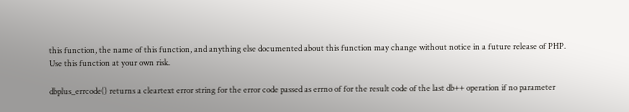this function, the name of this function, and anything else documented about this function may change without notice in a future release of PHP. Use this function at your own risk.

dbplus_errcode() returns a cleartext error string for the error code passed as errno of for the result code of the last db++ operation if no parameter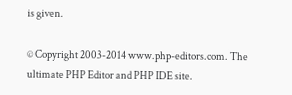is given.

© Copyright 2003-2014 www.php-editors.com. The ultimate PHP Editor and PHP IDE site.